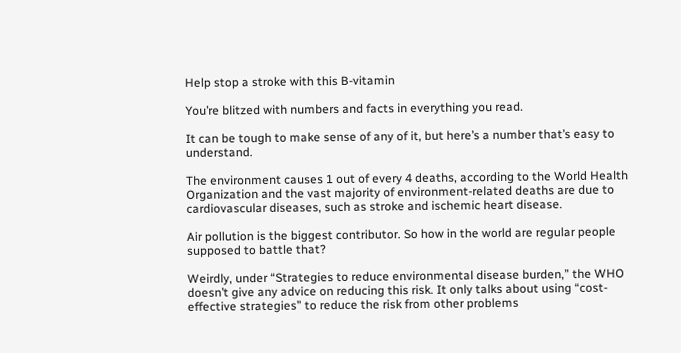Help stop a stroke with this B-vitamin

You’re blitzed with numbers and facts in everything you read.

It can be tough to make sense of any of it, but here’s a number that’s easy to understand.

The environment causes 1 out of every 4 deaths, according to the World Health Organization and the vast majority of environment-related deaths are due to cardiovascular diseases, such as stroke and ischemic heart disease.

Air pollution is the biggest contributor. So how in the world are regular people supposed to battle that?

Weirdly, under “Strategies to reduce environmental disease burden,” the WHO doesn’t give any advice on reducing this risk. It only talks about using “cost-effective strategies” to reduce the risk from other problems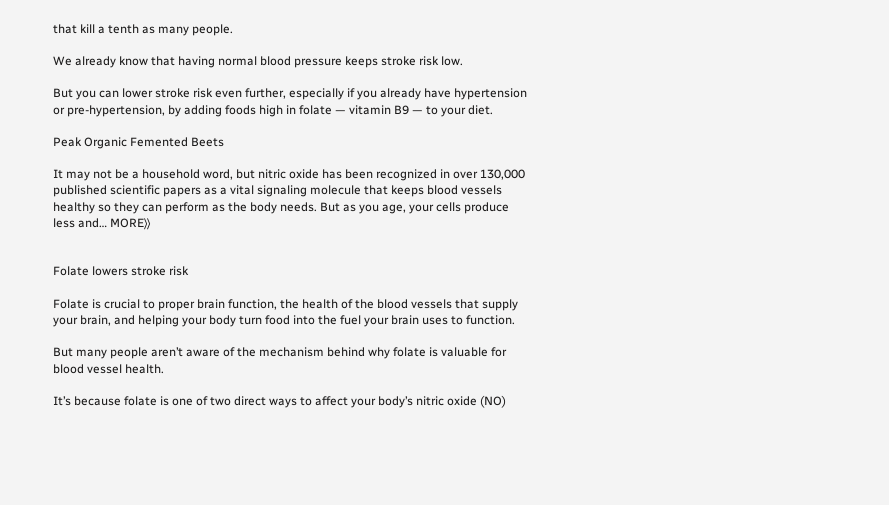that kill a tenth as many people.

We already know that having normal blood pressure keeps stroke risk low.

But you can lower stroke risk even further, especially if you already have hypertension or pre-hypertension, by adding foods high in folate — vitamin B9 — to your diet.

Peak Organic Femented Beets

It may not be a household word, but nitric oxide has been recognized in over 130,000 published scientific papers as a vital signaling molecule that keeps blood vessels healthy so they can perform as the body needs. But as you age, your cells produce less and… MORE⟩⟩


Folate lowers stroke risk

Folate is crucial to proper brain function, the health of the blood vessels that supply your brain, and helping your body turn food into the fuel your brain uses to function.

But many people aren’t aware of the mechanism behind why folate is valuable for blood vessel health.

It’s because folate is one of two direct ways to affect your body’s nitric oxide (NO)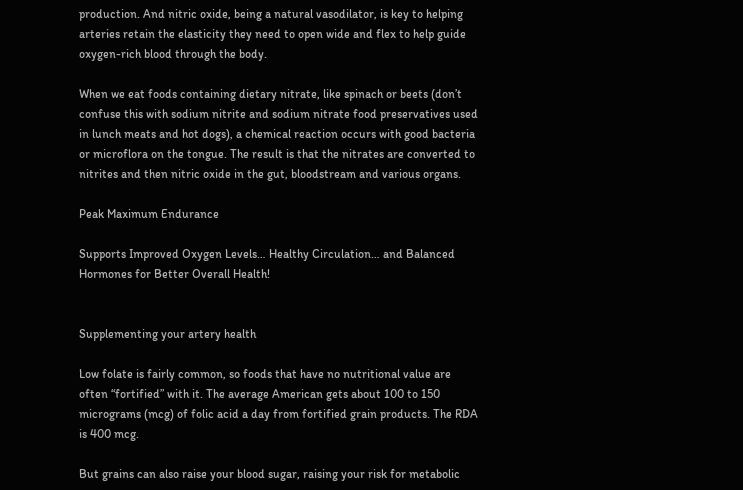production. And nitric oxide, being a natural vasodilator, is key to helping arteries retain the elasticity they need to open wide and flex to help guide oxygen-rich blood through the body.

When we eat foods containing dietary nitrate, like spinach or beets (don’t confuse this with sodium nitrite and sodium nitrate food preservatives used in lunch meats and hot dogs), a chemical reaction occurs with good bacteria or microflora on the tongue. The result is that the nitrates are converted to nitrites and then nitric oxide in the gut, bloodstream and various organs.

Peak Maximum Endurance

Supports Improved Oxygen Levels… Healthy Circulation… and Balanced Hormones for Better Overall Health!


Supplementing your artery health

Low folate is fairly common, so foods that have no nutritional value are often “fortified” with it. The average American gets about 100 to 150 micrograms (mcg) of folic acid a day from fortified grain products. The RDA is 400 mcg.

But grains can also raise your blood sugar, raising your risk for metabolic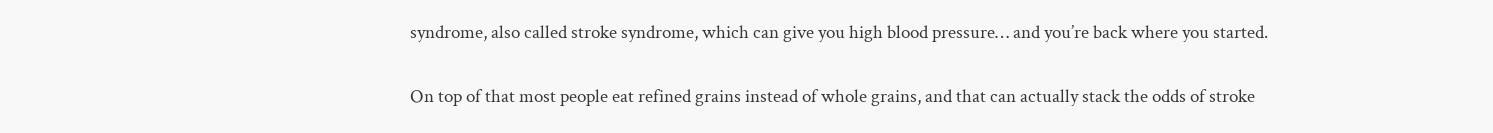syndrome, also called stroke syndrome, which can give you high blood pressure… and you’re back where you started.

On top of that most people eat refined grains instead of whole grains, and that can actually stack the odds of stroke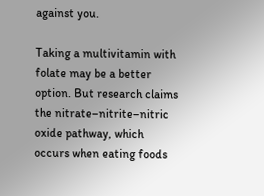against you.

Taking a multivitamin with folate may be a better option. But research claims the nitrate–nitrite–nitric oxide pathway, which occurs when eating foods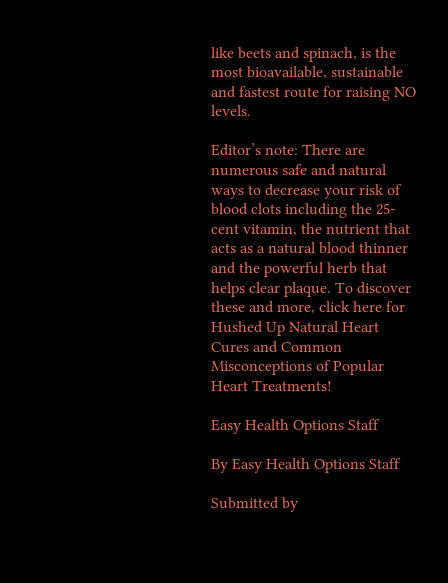like beets and spinach, is the most bioavailable, sustainable and fastest route for raising NO levels.

Editor’s note: There are numerous safe and natural ways to decrease your risk of blood clots including the 25-cent vitamin, the nutrient that acts as a natural blood thinner and the powerful herb that helps clear plaque. To discover these and more, click here for Hushed Up Natural Heart Cures and Common Misconceptions of Popular Heart Treatments!

Easy Health Options Staff

By Easy Health Options Staff

Submitted by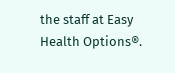the staff at Easy Health Options®.